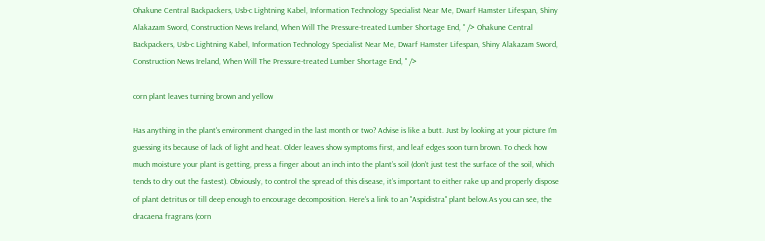Ohakune Central Backpackers, Usb-c Lightning Kabel, Information Technology Specialist Near Me, Dwarf Hamster Lifespan, Shiny Alakazam Sword, Construction News Ireland, When Will The Pressure-treated Lumber Shortage End, " /> Ohakune Central Backpackers, Usb-c Lightning Kabel, Information Technology Specialist Near Me, Dwarf Hamster Lifespan, Shiny Alakazam Sword, Construction News Ireland, When Will The Pressure-treated Lumber Shortage End, " />

corn plant leaves turning brown and yellow

Has anything in the plant's environment changed in the last month or two? Advise is like a butt. Just by looking at your picture I'm guessing its because of lack of light and heat. Older leaves show symptoms first, and leaf edges soon turn brown. To check how much moisture your plant is getting, press a finger about an inch into the plant’s soil (don’t just test the surface of the soil, which tends to dry out the fastest). Obviously, to control the spread of this disease, it’s important to either rake up and properly dispose of plant detritus or till deep enough to encourage decomposition. Here's a link to an "Aspidistra" plant below.As you can see, the dracaena fragrans (corn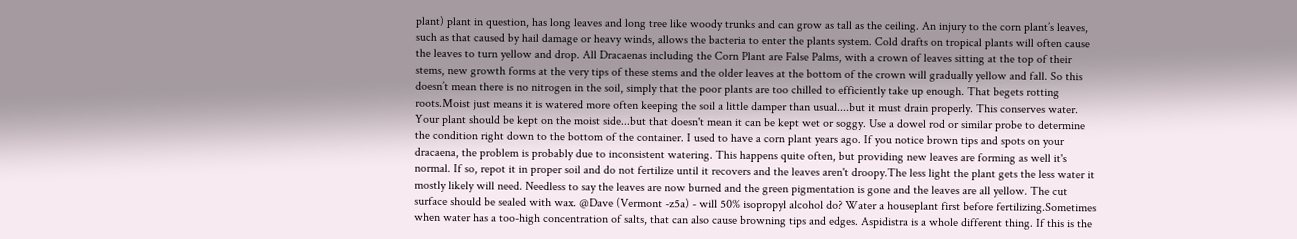plant) plant in question, has long leaves and long tree like woody trunks and can grow as tall as the ceiling. An injury to the corn plant’s leaves, such as that caused by hail damage or heavy winds, allows the bacteria to enter the plants system. Cold drafts on tropical plants will often cause the leaves to turn yellow and drop. All Dracaenas including the Corn Plant are False Palms, with a crown of leaves sitting at the top of their stems, new growth forms at the very tips of these stems and the older leaves at the bottom of the crown will gradually yellow and fall. So this doesn’t mean there is no nitrogen in the soil, simply that the poor plants are too chilled to efficiently take up enough. That begets rotting roots.Moist just means it is watered more often keeping the soil a little damper than usual....but it must drain properly. This conserves water. Your plant should be kept on the moist side...but that doesn't mean it can be kept wet or soggy. Use a dowel rod or similar probe to determine the condition right down to the bottom of the container. I used to have a corn plant years ago. If you notice brown tips and spots on your dracaena, the problem is probably due to inconsistent watering. This happens quite often, but providing new leaves are forming as well it's normal. If so, repot it in proper soil and do not fertilize until it recovers and the leaves aren't droopy.The less light the plant gets the less water it mostly likely will need. Needless to say the leaves are now burned and the green pigmentation is gone and the leaves are all yellow. The cut surface should be sealed with wax. @Dave (Vermont -z5a) - will 50% isopropyl alcohol do? Water a houseplant first before fertilizing.Sometimes when water has a too-high concentration of salts, that can also cause browning tips and edges. Aspidistra is a whole different thing. If this is the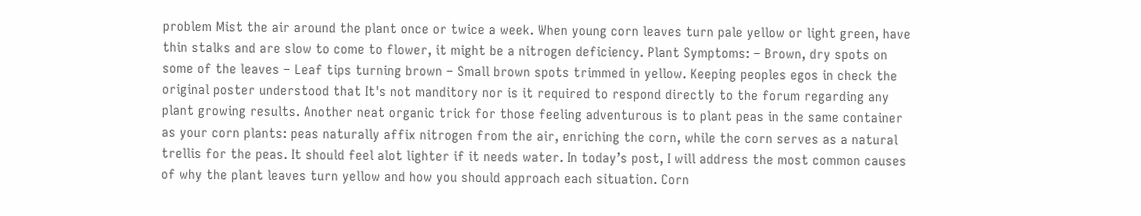problem Mist the air around the plant once or twice a week. When young corn leaves turn pale yellow or light green, have thin stalks and are slow to come to flower, it might be a nitrogen deficiency. Plant Symptoms: – Brown, dry spots on some of the leaves – Leaf tips turning brown – Small brown spots trimmed in yellow. Keeping peoples egos in check the original poster understood that It's not manditory nor is it required to respond directly to the forum regarding any plant growing results. Another neat organic trick for those feeling adventurous is to plant peas in the same container as your corn plants: peas naturally affix nitrogen from the air, enriching the corn, while the corn serves as a natural trellis for the peas. It should feel alot lighter if it needs water. In today’s post, I will address the most common causes of why the plant leaves turn yellow and how you should approach each situation. Corn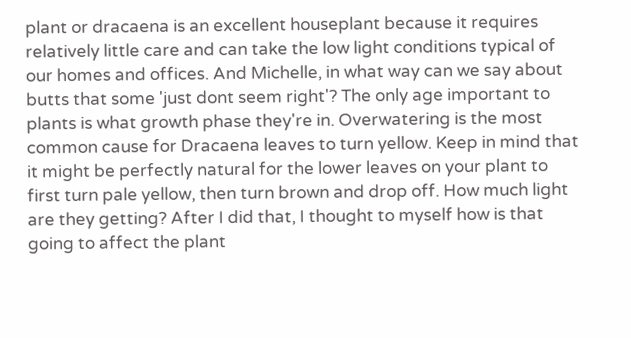plant or dracaena is an excellent houseplant because it requires relatively little care and can take the low light conditions typical of our homes and offices. And Michelle, in what way can we say about butts that some 'just dont seem right'? The only age important to plants is what growth phase they're in. Overwatering is the most common cause for Dracaena leaves to turn yellow. Keep in mind that it might be perfectly natural for the lower leaves on your plant to first turn pale yellow, then turn brown and drop off. How much light are they getting? After I did that, I thought to myself how is that going to affect the plant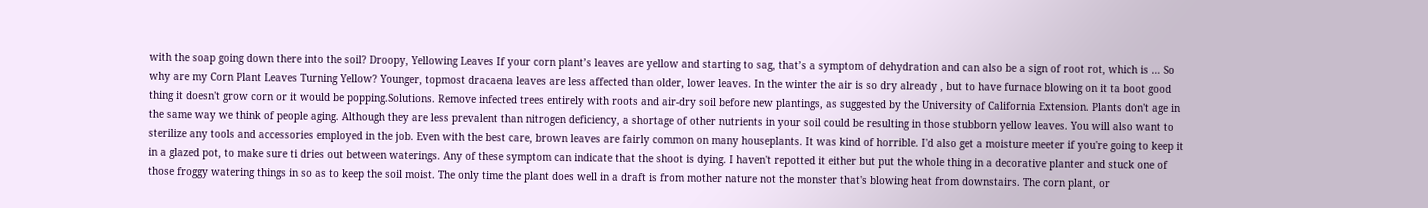with the soap going down there into the soil? Droopy, Yellowing Leaves If your corn plant’s leaves are yellow and starting to sag, that’s a symptom of dehydration and can also be a sign of root rot, which is … So why are my Corn Plant Leaves Turning Yellow? Younger, topmost dracaena leaves are less affected than older, lower leaves. In the winter the air is so dry already , but to have furnace blowing on it ta boot good thing it doesn't grow corn or it would be popping.Solutions. Remove infected trees entirely with roots and air-dry soil before new plantings, as suggested by the University of California Extension. Plants don't age in the same way we think of people aging. Although they are less prevalent than nitrogen deficiency, a shortage of other nutrients in your soil could be resulting in those stubborn yellow leaves. You will also want to sterilize any tools and accessories employed in the job. Even with the best care, brown leaves are fairly common on many houseplants. It was kind of horrible. I'd also get a moisture meeter if you're going to keep it in a glazed pot, to make sure ti dries out between waterings. Any of these symptom can indicate that the shoot is dying. I haven't repotted it either but put the whole thing in a decorative planter and stuck one of those froggy watering things in so as to keep the soil moist. The only time the plant does well in a draft is from mother nature not the monster that's blowing heat from downstairs. The corn plant, or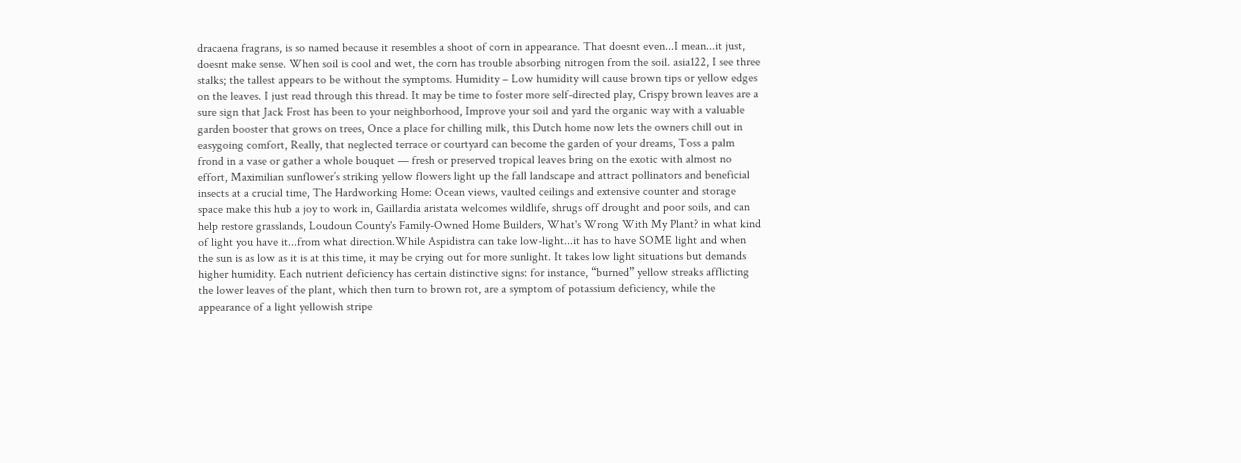dracaena fragrans, is so named because it resembles a shoot of corn in appearance. That doesnt even...I mean...it just, doesnt make sense. When soil is cool and wet, the corn has trouble absorbing nitrogen from the soil. asia122, I see three stalks; the tallest appears to be without the symptoms. Humidity – Low humidity will cause brown tips or yellow edges on the leaves. I just read through this thread. It may be time to foster more self-directed play, Crispy brown leaves are a sure sign that Jack Frost has been to your neighborhood, Improve your soil and yard the organic way with a valuable garden booster that grows on trees, Once a place for chilling milk, this Dutch home now lets the owners chill out in easygoing comfort, Really, that neglected terrace or courtyard can become the garden of your dreams, Toss a palm frond in a vase or gather a whole bouquet — fresh or preserved tropical leaves bring on the exotic with almost no effort, Maximilian sunflower’s striking yellow flowers light up the fall landscape and attract pollinators and beneficial insects at a crucial time, The Hardworking Home: Ocean views, vaulted ceilings and extensive counter and storage space make this hub a joy to work in, Gaillardia aristata welcomes wildlife, shrugs off drought and poor soils, and can help restore grasslands, Loudoun County's Family-Owned Home Builders, What's Wrong With My Plant? in what kind of light you have it...from what direction.While Aspidistra can take low-light...it has to have SOME light and when the sun is as low as it is at this time, it may be crying out for more sunlight. It takes low light situations but demands higher humidity. Each nutrient deficiency has certain distinctive signs: for instance, “burned” yellow streaks afflicting the lower leaves of the plant, which then turn to brown rot, are a symptom of potassium deficiency, while the appearance of a light yellowish stripe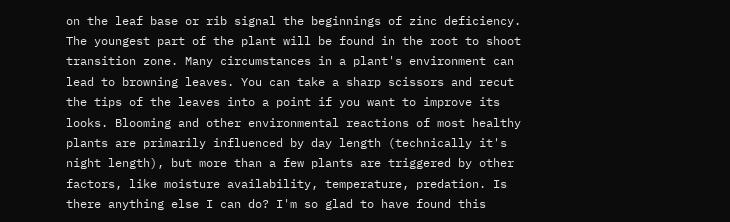on the leaf base or rib signal the beginnings of zinc deficiency. The youngest part of the plant will be found in the root to shoot transition zone. Many circumstances in a plant's environment can lead to browning leaves. You can take a sharp scissors and recut the tips of the leaves into a point if you want to improve its looks. Blooming and other environmental reactions of most healthy plants are primarily influenced by day length (technically it's night length), but more than a few plants are triggered by other factors, like moisture availability, temperature, predation. Is there anything else I can do? I'm so glad to have found this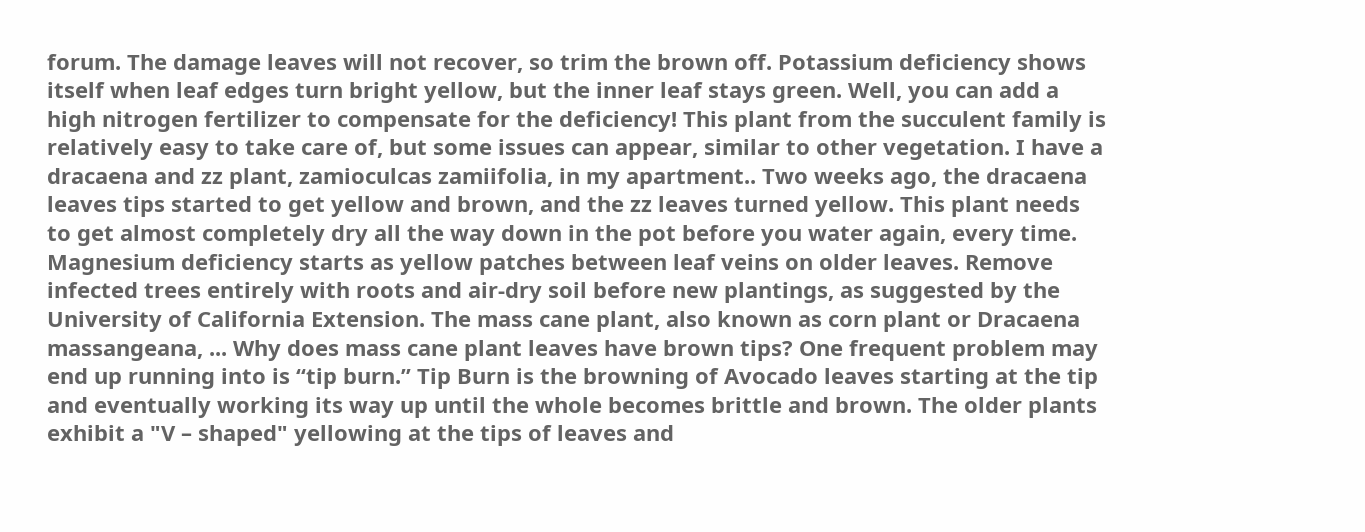forum. The damage leaves will not recover, so trim the brown off. Potassium deficiency shows itself when leaf edges turn bright yellow, but the inner leaf stays green. Well, you can add a high nitrogen fertilizer to compensate for the deficiency! This plant from the succulent family is relatively easy to take care of, but some issues can appear, similar to other vegetation. I have a dracaena and zz plant, zamioculcas zamiifolia, in my apartment.. Two weeks ago, the dracaena leaves tips started to get yellow and brown, and the zz leaves turned yellow. This plant needs to get almost completely dry all the way down in the pot before you water again, every time. Magnesium deficiency starts as yellow patches between leaf veins on older leaves. Remove infected trees entirely with roots and air-dry soil before new plantings, as suggested by the University of California Extension. The mass cane plant, also known as corn plant or Dracaena massangeana, ... Why does mass cane plant leaves have brown tips? One frequent problem may end up running into is “tip burn.” Tip Burn is the browning of Avocado leaves starting at the tip and eventually working its way up until the whole becomes brittle and brown. The older plants exhibit a "V – shaped" yellowing at the tips of leaves and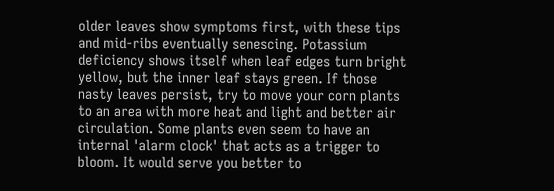older leaves show symptoms first, with these tips and mid-ribs eventually senescing. Potassium deficiency shows itself when leaf edges turn bright yellow, but the inner leaf stays green. If those nasty leaves persist, try to move your corn plants to an area with more heat and light and better air circulation. Some plants even seem to have an internal 'alarm clock' that acts as a trigger to bloom. It would serve you better to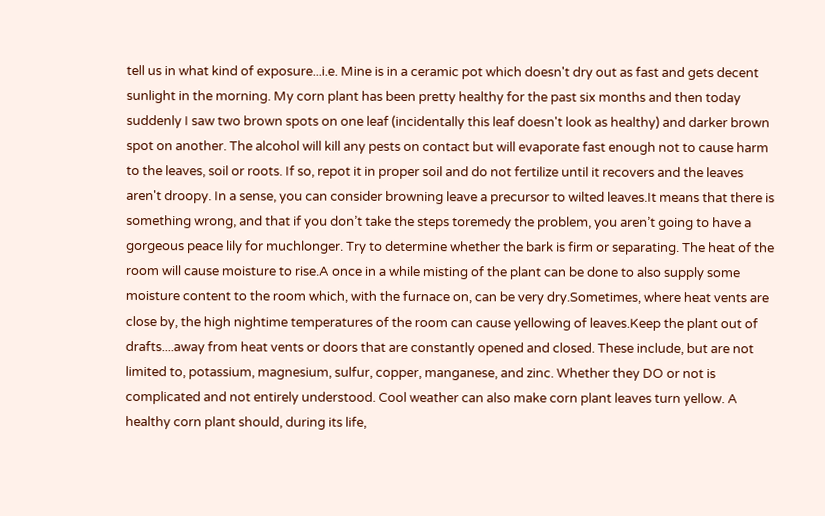tell us in what kind of exposure...i.e. Mine is in a ceramic pot which doesn't dry out as fast and gets decent sunlight in the morning. My corn plant has been pretty healthy for the past six months and then today suddenly I saw two brown spots on one leaf (incidentally this leaf doesn't look as healthy) and darker brown spot on another. The alcohol will kill any pests on contact but will evaporate fast enough not to cause harm to the leaves, soil or roots. If so, repot it in proper soil and do not fertilize until it recovers and the leaves aren't droopy. In a sense, you can consider browning leave a precursor to wilted leaves.It means that there is something wrong, and that if you don’t take the steps toremedy the problem, you aren’t going to have a gorgeous peace lily for muchlonger. Try to determine whether the bark is firm or separating. The heat of the room will cause moisture to rise.A once in a while misting of the plant can be done to also supply some moisture content to the room which, with the furnace on, can be very dry.Sometimes, where heat vents are close by, the high nightime temperatures of the room can cause yellowing of leaves.Keep the plant out of drafts....away from heat vents or doors that are constantly opened and closed. These include, but are not limited to, potassium, magnesium, sulfur, copper, manganese, and zinc. Whether they DO or not is complicated and not entirely understood. Cool weather can also make corn plant leaves turn yellow. A healthy corn plant should, during its life,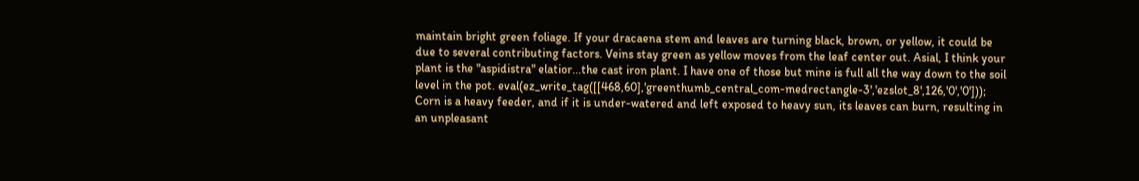maintain bright green foliage. If your dracaena stem and leaves are turning black, brown, or yellow, it could be due to several contributing factors. Veins stay green as yellow moves from the leaf center out. Asial, I think your plant is the "aspidistra" elatior...the cast iron plant. I have one of those but mine is full all the way down to the soil level in the pot. eval(ez_write_tag([[468,60],'greenthumb_central_com-medrectangle-3','ezslot_8',126,'0','0'])); Corn is a heavy feeder, and if it is under-watered and left exposed to heavy sun, its leaves can burn, resulting in an unpleasant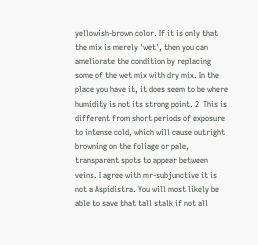yellowish-brown color. If it is only that the mix is merely 'wet', then you can ameliorate the condition by replacing some of the wet mix with dry mix. In the place you have it, it does seem to be where humidity is not its strong point. 2  This is different from short periods of exposure to intense cold, which will cause outright browning on the foliage or pale, transparent spots to appear between veins. I agree with mr-subjunctive it is not a Aspidistra. You will most likely be able to save that tall stalk if not all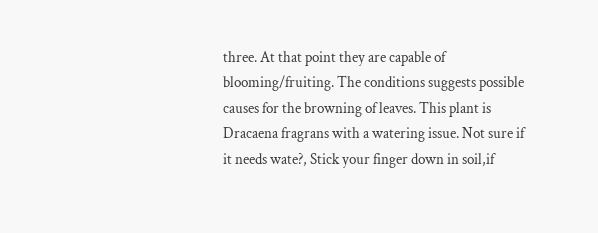three. At that point they are capable of blooming/fruiting. The conditions suggests possible causes for the browning of leaves. This plant is Dracaena fragrans with a watering issue. Not sure if it needs wate?, Stick your finger down in soil,if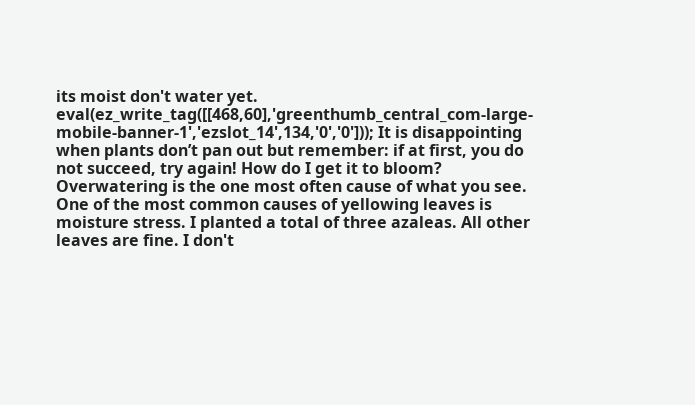its moist don't water yet. eval(ez_write_tag([[468,60],'greenthumb_central_com-large-mobile-banner-1','ezslot_14',134,'0','0'])); It is disappointing when plants don’t pan out but remember: if at first, you do not succeed, try again! How do I get it to bloom? Overwatering is the one most often cause of what you see. One of the most common causes of yellowing leaves is moisture stress. I planted a total of three azaleas. All other leaves are fine. I don't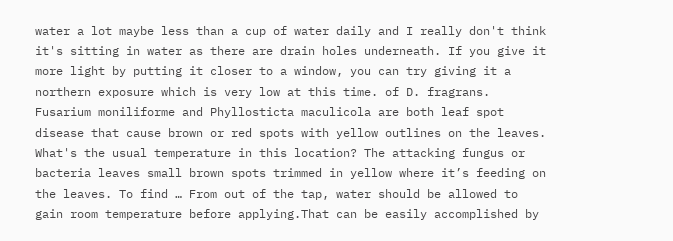water a lot maybe less than a cup of water daily and I really don't think it's sitting in water as there are drain holes underneath. If you give it more light by putting it closer to a window, you can try giving it a northern exposure which is very low at this time. of D. fragrans. Fusarium moniliforme and Phyllosticta maculicola are both leaf spot disease that cause brown or red spots with yellow outlines on the leaves. What's the usual temperature in this location? The attacking fungus or bacteria leaves small brown spots trimmed in yellow where it’s feeding on the leaves. To find … From out of the tap, water should be allowed to gain room temperature before applying.That can be easily accomplished by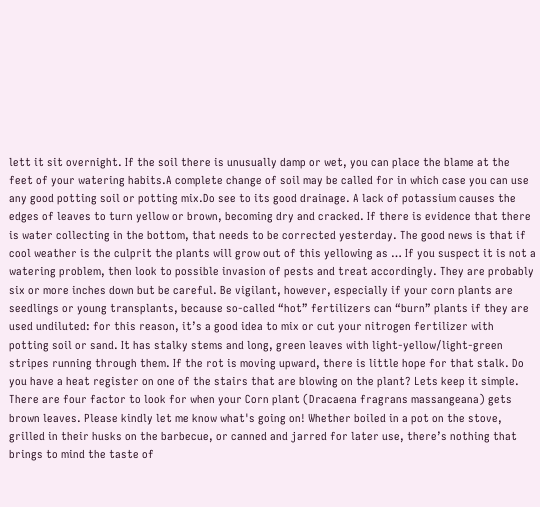lett it sit overnight. If the soil there is unusually damp or wet, you can place the blame at the feet of your watering habits.A complete change of soil may be called for in which case you can use any good potting soil or potting mix.Do see to its good drainage. A lack of potassium causes the edges of leaves to turn yellow or brown, becoming dry and cracked. If there is evidence that there is water collecting in the bottom, that needs to be corrected yesterday. The good news is that if cool weather is the culprit the plants will grow out of this yellowing as … If you suspect it is not a watering problem, then look to possible invasion of pests and treat accordingly. They are probably six or more inches down but be careful. Be vigilant, however, especially if your corn plants are seedlings or young transplants, because so-called “hot” fertilizers can “burn” plants if they are used undiluted: for this reason, it’s a good idea to mix or cut your nitrogen fertilizer with potting soil or sand. It has stalky stems and long, green leaves with light-yellow/light-green stripes running through them. If the rot is moving upward, there is little hope for that stalk. Do you have a heat register on one of the stairs that are blowing on the plant? Lets keep it simple. There are four factor to look for when your Corn plant (Dracaena fragrans massangeana) gets brown leaves. Please kindly let me know what's going on! Whether boiled in a pot on the stove, grilled in their husks on the barbecue, or canned and jarred for later use, there’s nothing that brings to mind the taste of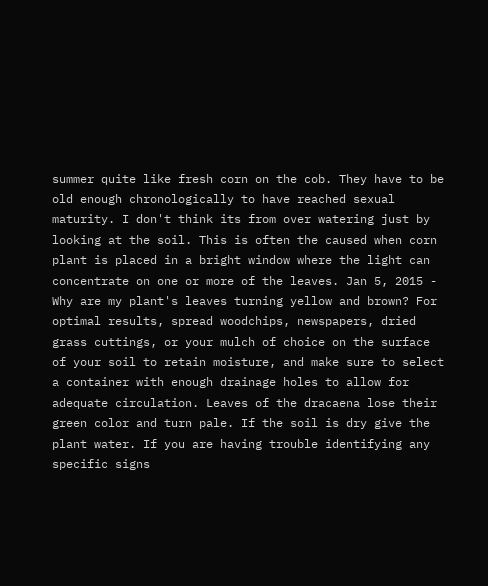summer quite like fresh corn on the cob. They have to be old enough chronologically to have reached sexual maturity. I don't think its from over watering just by looking at the soil. This is often the caused when corn plant is placed in a bright window where the light can concentrate on one or more of the leaves. Jan 5, 2015 - Why are my plant's leaves turning yellow and brown? For optimal results, spread woodchips, newspapers, dried grass cuttings, or your mulch of choice on the surface of your soil to retain moisture, and make sure to select a container with enough drainage holes to allow for adequate circulation. Leaves of the dracaena lose their green color and turn pale. If the soil is dry give the plant water. If you are having trouble identifying any specific signs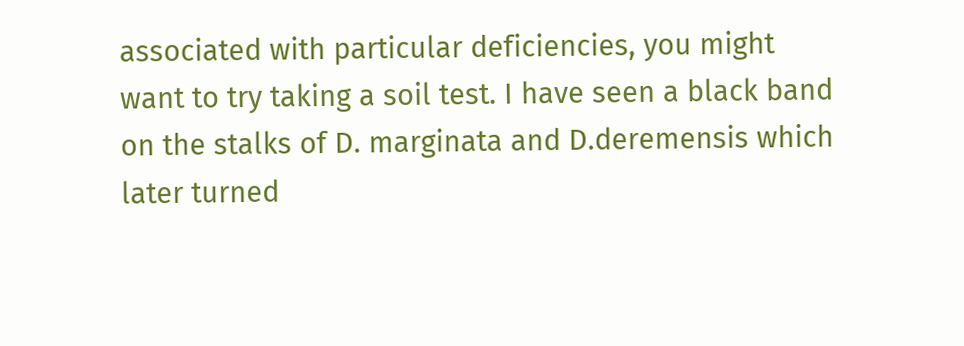associated with particular deficiencies, you might want to try taking a soil test. I have seen a black band on the stalks of D. marginata and D.deremensis which later turned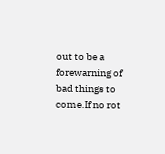out to be a forewarning of bad things to come.If no rot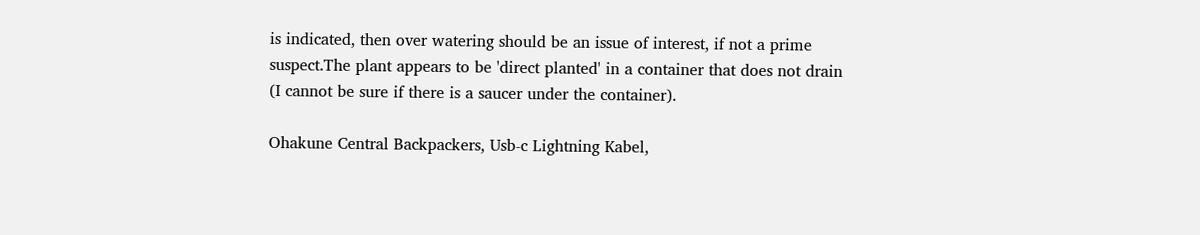is indicated, then over watering should be an issue of interest, if not a prime suspect.The plant appears to be 'direct planted' in a container that does not drain (I cannot be sure if there is a saucer under the container).

Ohakune Central Backpackers, Usb-c Lightning Kabel,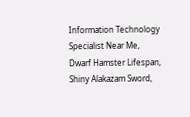Information Technology Specialist Near Me, Dwarf Hamster Lifespan, Shiny Alakazam Sword,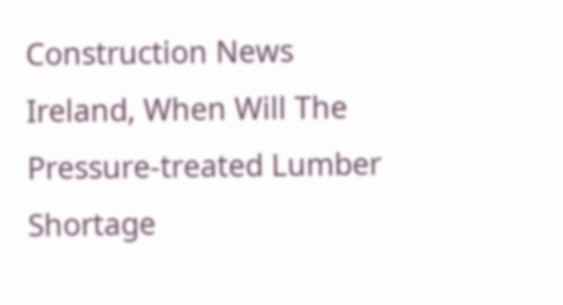Construction News Ireland, When Will The Pressure-treated Lumber Shortage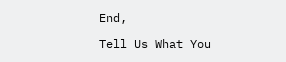End,

Tell Us What You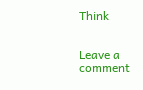Think


Leave a comment